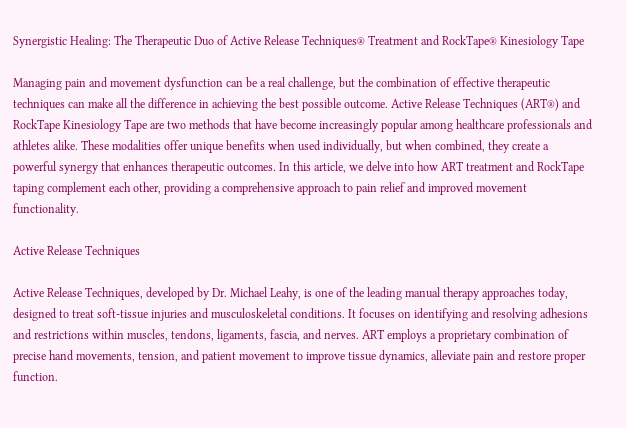Synergistic Healing: The Therapeutic Duo of Active Release Techniques® Treatment and RockTape® Kinesiology Tape

Managing pain and movement dysfunction can be a real challenge, but the combination of effective therapeutic techniques can make all the difference in achieving the best possible outcome. Active Release Techniques (ART®) and RockTape Kinesiology Tape are two methods that have become increasingly popular among healthcare professionals and athletes alike. These modalities offer unique benefits when used individually, but when combined, they create a powerful synergy that enhances therapeutic outcomes. In this article, we delve into how ART treatment and RockTape taping complement each other, providing a comprehensive approach to pain relief and improved movement functionality.

Active Release Techniques

Active Release Techniques, developed by Dr. Michael Leahy, is one of the leading manual therapy approaches today, designed to treat soft-tissue injuries and musculoskeletal conditions. It focuses on identifying and resolving adhesions and restrictions within muscles, tendons, ligaments, fascia, and nerves. ART employs a proprietary combination of precise hand movements, tension, and patient movement to improve tissue dynamics, alleviate pain and restore proper function.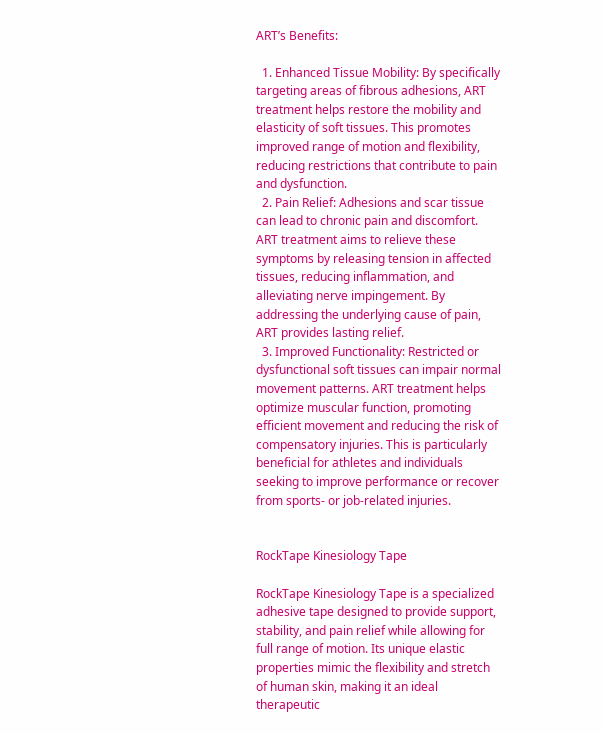ART’s Benefits:

  1. Enhanced Tissue Mobility: By specifically targeting areas of fibrous adhesions, ART treatment helps restore the mobility and elasticity of soft tissues. This promotes improved range of motion and flexibility, reducing restrictions that contribute to pain and dysfunction.
  2. Pain Relief: Adhesions and scar tissue can lead to chronic pain and discomfort. ART treatment aims to relieve these symptoms by releasing tension in affected tissues, reducing inflammation, and alleviating nerve impingement. By addressing the underlying cause of pain, ART provides lasting relief.
  3. Improved Functionality: Restricted or dysfunctional soft tissues can impair normal movement patterns. ART treatment helps optimize muscular function, promoting efficient movement and reducing the risk of compensatory injuries. This is particularly beneficial for athletes and individuals seeking to improve performance or recover from sports- or job-related injuries.


RockTape Kinesiology Tape

RockTape Kinesiology Tape is a specialized adhesive tape designed to provide support, stability, and pain relief while allowing for full range of motion. Its unique elastic properties mimic the flexibility and stretch of human skin, making it an ideal therapeutic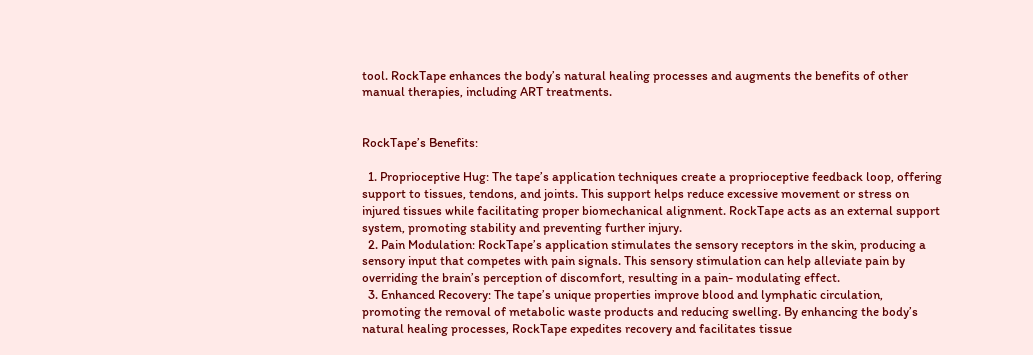tool. RockTape enhances the body’s natural healing processes and augments the benefits of other manual therapies, including ART treatments.


RockTape’s Benefits:

  1. Proprioceptive Hug: The tape’s application techniques create a proprioceptive feedback loop, offering support to tissues, tendons, and joints. This support helps reduce excessive movement or stress on injured tissues while facilitating proper biomechanical alignment. RockTape acts as an external support system, promoting stability and preventing further injury.
  2. Pain Modulation: RockTape’s application stimulates the sensory receptors in the skin, producing a sensory input that competes with pain signals. This sensory stimulation can help alleviate pain by overriding the brain’s perception of discomfort, resulting in a pain- modulating effect.
  3. Enhanced Recovery: The tape’s unique properties improve blood and lymphatic circulation, promoting the removal of metabolic waste products and reducing swelling. By enhancing the body’s natural healing processes, RockTape expedites recovery and facilitates tissue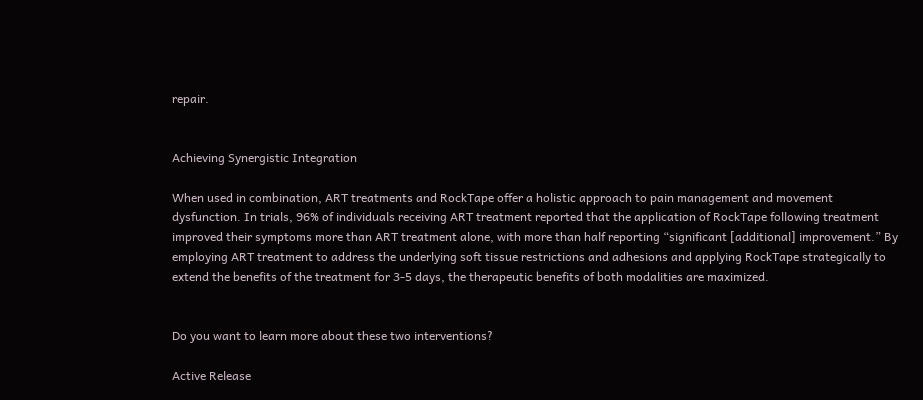repair.


Achieving Synergistic Integration

When used in combination, ART treatments and RockTape offer a holistic approach to pain management and movement dysfunction. In trials, 96% of individuals receiving ART treatment reported that the application of RockTape following treatment improved their symptoms more than ART treatment alone, with more than half reporting “significant [additional] improvement.” By employing ART treatment to address the underlying soft tissue restrictions and adhesions and applying RockTape strategically to extend the benefits of the treatment for 3-5 days, the therapeutic benefits of both modalities are maximized.


Do you want to learn more about these two interventions?

Active Release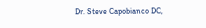Dr. Steve Capobianco DC,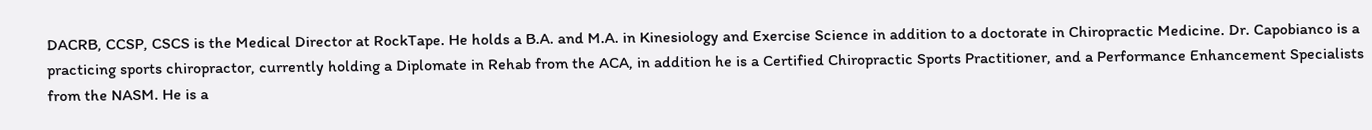DACRB, CCSP, CSCS is the Medical Director at RockTape. He holds a B.A. and M.A. in Kinesiology and Exercise Science in addition to a doctorate in Chiropractic Medicine. Dr. Capobianco is a practicing sports chiropractor, currently holding a Diplomate in Rehab from the ACA, in addition he is a Certified Chiropractic Sports Practitioner, and a Performance Enhancement Specialists from the NASM. He is a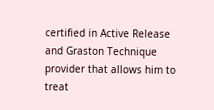certified in Active Release and Graston Technique provider that allows him to treat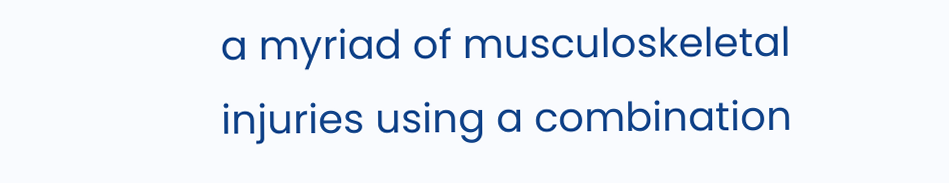a myriad of musculoskeletal injuries using a combination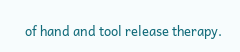of hand and tool release therapy.